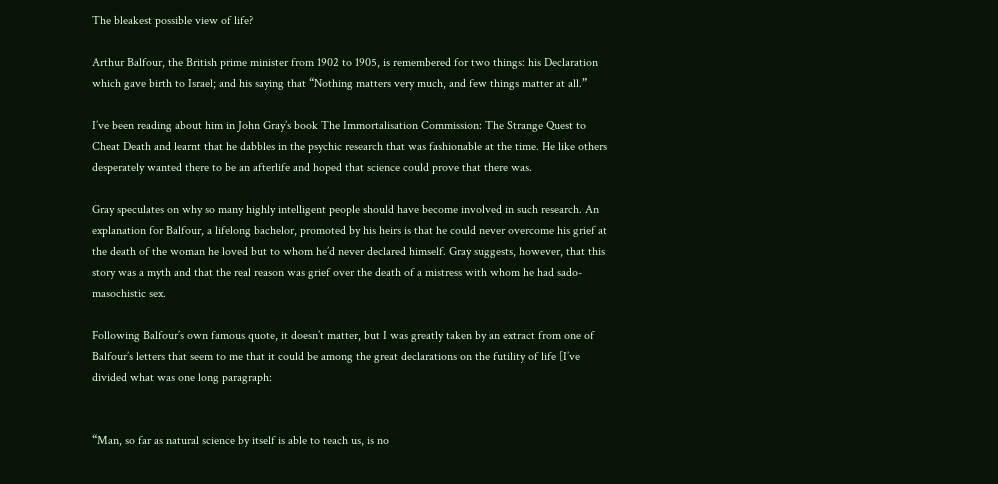The bleakest possible view of life?

Arthur Balfour, the British prime minister from 1902 to 1905, is remembered for two things: his Declaration which gave birth to Israel; and his saying that “Nothing matters very much, and few things matter at all.”

I’ve been reading about him in John Gray’s book The Immortalisation Commission: The Strange Quest to Cheat Death and learnt that he dabbles in the psychic research that was fashionable at the time. He like others desperately wanted there to be an afterlife and hoped that science could prove that there was.

Gray speculates on why so many highly intelligent people should have become involved in such research. An explanation for Balfour, a lifelong bachelor, promoted by his heirs is that he could never overcome his grief at the death of the woman he loved but to whom he’d never declared himself. Gray suggests, however, that this story was a myth and that the real reason was grief over the death of a mistress with whom he had sado-masochistic sex.

Following Balfour’s own famous quote, it doesn’t matter, but I was greatly taken by an extract from one of Balfour’s letters that seem to me that it could be among the great declarations on the futility of life [I’ve divided what was one long paragraph:


“Man, so far as natural science by itself is able to teach us, is no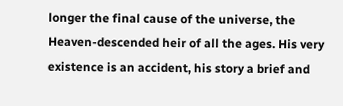longer the final cause of the universe, the Heaven-descended heir of all the ages. His very existence is an accident, his story a brief and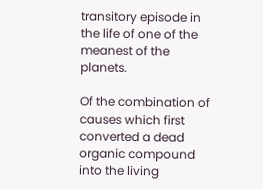transitory episode in the life of one of the meanest of the planets.

Of the combination of causes which first converted a dead organic compound into the living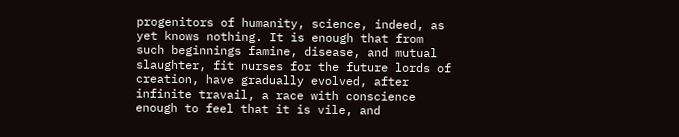progenitors of humanity, science, indeed, as yet knows nothing. It is enough that from such beginnings famine, disease, and mutual slaughter, fit nurses for the future lords of creation, have gradually evolved, after infinite travail, a race with conscience enough to feel that it is vile, and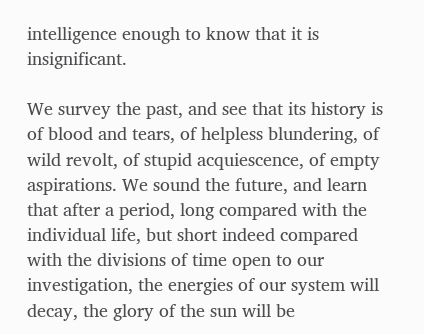intelligence enough to know that it is insignificant.

We survey the past, and see that its history is of blood and tears, of helpless blundering, of wild revolt, of stupid acquiescence, of empty aspirations. We sound the future, and learn that after a period, long compared with the individual life, but short indeed compared with the divisions of time open to our investigation, the energies of our system will decay, the glory of the sun will be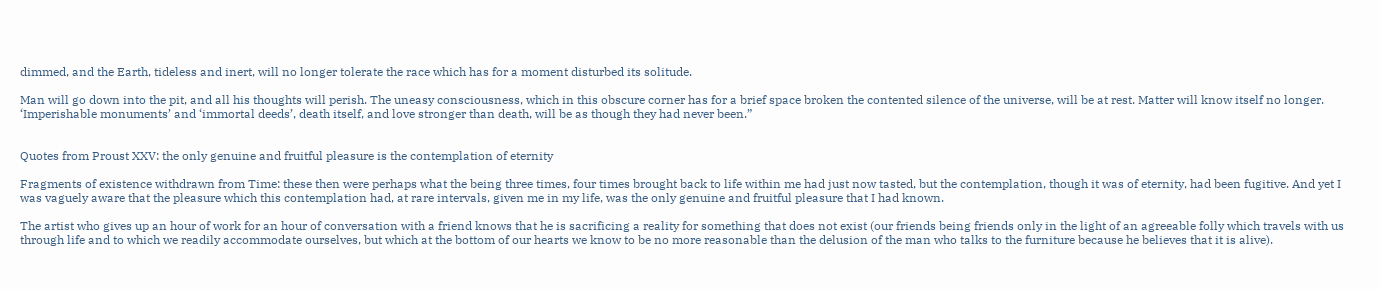dimmed, and the Earth, tideless and inert, will no longer tolerate the race which has for a moment disturbed its solitude.

Man will go down into the pit, and all his thoughts will perish. The uneasy consciousness, which in this obscure corner has for a brief space broken the contented silence of the universe, will be at rest. Matter will know itself no longer. ‘Imperishable monuments’ and ‘immortal deeds’, death itself, and love stronger than death, will be as though they had never been.”


Quotes from Proust XXV: the only genuine and fruitful pleasure is the contemplation of eternity

Fragments of existence withdrawn from Time: these then were perhaps what the being three times, four times brought back to life within me had just now tasted, but the contemplation, though it was of eternity, had been fugitive. And yet I was vaguely aware that the pleasure which this contemplation had, at rare intervals, given me in my life, was the only genuine and fruitful pleasure that I had known.

The artist who gives up an hour of work for an hour of conversation with a friend knows that he is sacrificing a reality for something that does not exist (our friends being friends only in the light of an agreeable folly which travels with us through life and to which we readily accommodate ourselves, but which at the bottom of our hearts we know to be no more reasonable than the delusion of the man who talks to the furniture because he believes that it is alive).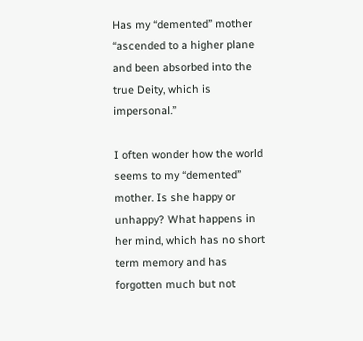Has my “demented” mother “ascended to a higher plane and been absorbed into the true Deity, which is impersonal.”

I often wonder how the world seems to my “demented” mother. Is she happy or unhappy? What happens in her mind, which has no short term memory and has forgotten much but not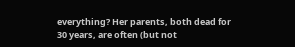everything? Her parents, both dead for 30 years, are often (but not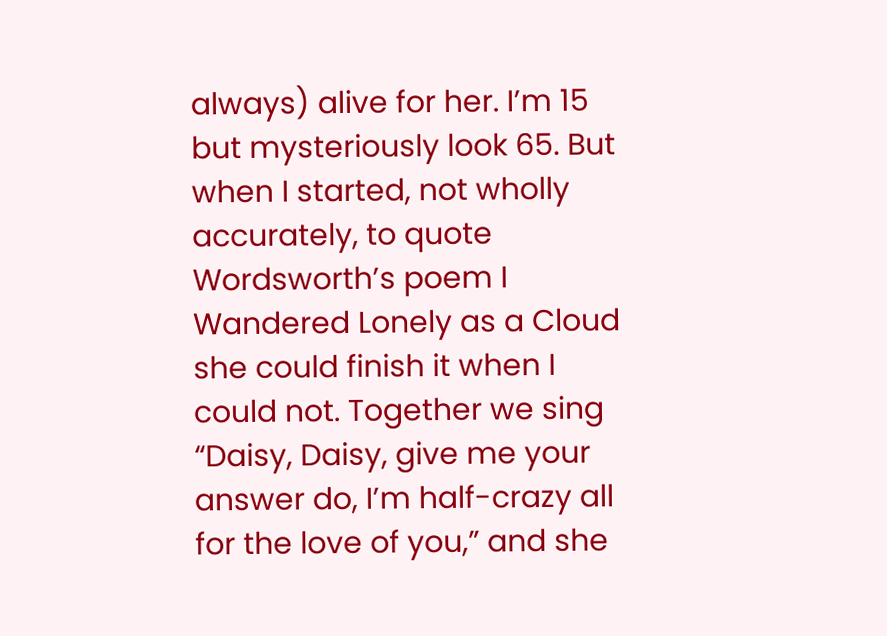always) alive for her. I’m 15 but mysteriously look 65. But when I started, not wholly accurately, to quote Wordsworth’s poem I Wandered Lonely as a Cloud she could finish it when I could not. Together we sing “Daisy, Daisy, give me your answer do, I’m half-crazy all for the love of you,” and she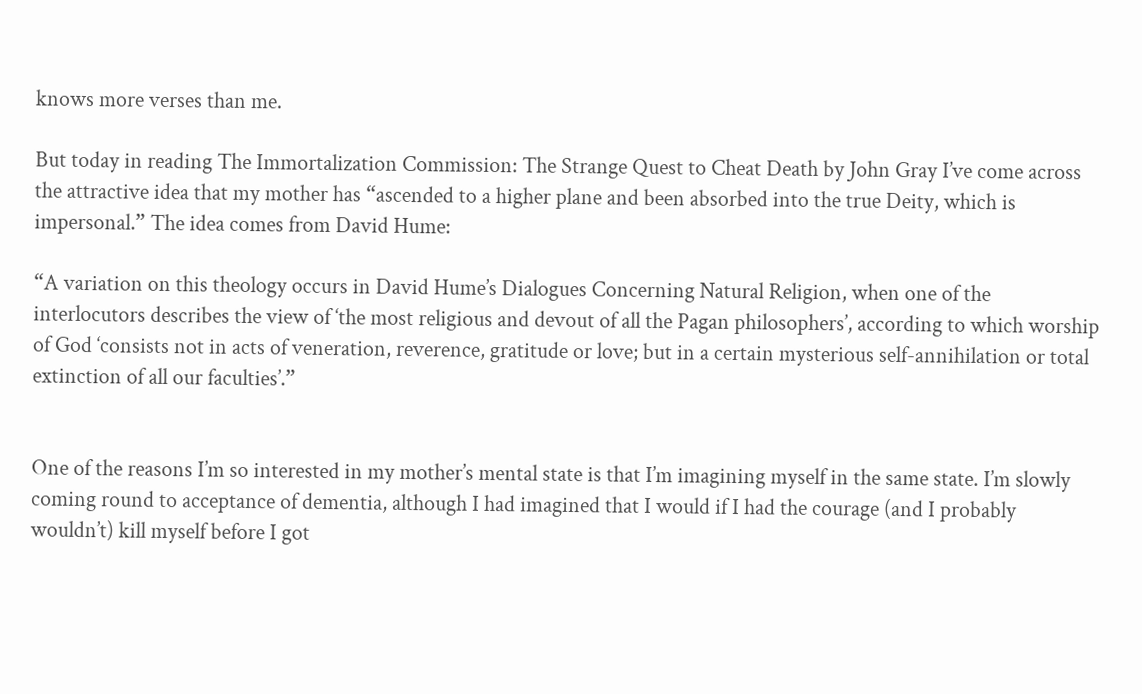knows more verses than me.

But today in reading The Immortalization Commission: The Strange Quest to Cheat Death by John Gray I’ve come across the attractive idea that my mother has “ascended to a higher plane and been absorbed into the true Deity, which is impersonal.” The idea comes from David Hume:

“A variation on this theology occurs in David Hume’s Dialogues Concerning Natural Religion, when one of the interlocutors describes the view of ‘the most religious and devout of all the Pagan philosophers’, according to which worship of God ‘consists not in acts of veneration, reverence, gratitude or love; but in a certain mysterious self-annihilation or total extinction of all our faculties’.”


One of the reasons I’m so interested in my mother’s mental state is that I’m imagining myself in the same state. I’m slowly coming round to acceptance of dementia, although I had imagined that I would if I had the courage (and I probably wouldn’t) kill myself before I got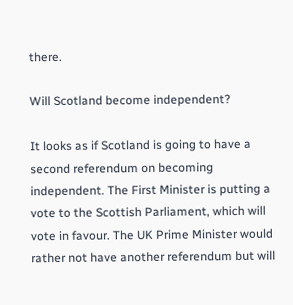there.

Will Scotland become independent?

It looks as if Scotland is going to have a second referendum on becoming independent. The First Minister is putting a vote to the Scottish Parliament, which will vote in favour. The UK Prime Minister would rather not have another referendum but will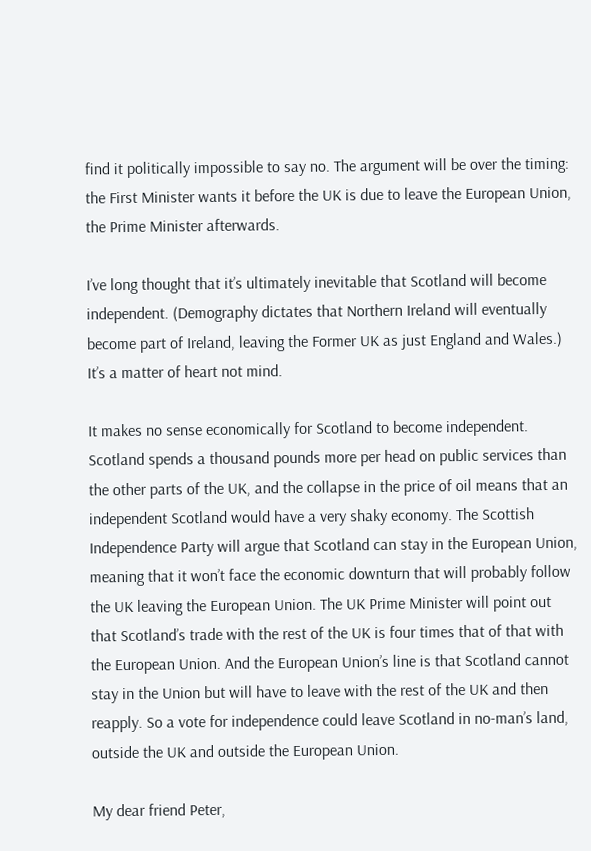find it politically impossible to say no. The argument will be over the timing: the First Minister wants it before the UK is due to leave the European Union, the Prime Minister afterwards.

I’ve long thought that it’s ultimately inevitable that Scotland will become independent. (Demography dictates that Northern Ireland will eventually become part of Ireland, leaving the Former UK as just England and Wales.) It’s a matter of heart not mind.

It makes no sense economically for Scotland to become independent. Scotland spends a thousand pounds more per head on public services than the other parts of the UK, and the collapse in the price of oil means that an independent Scotland would have a very shaky economy. The Scottish Independence Party will argue that Scotland can stay in the European Union, meaning that it won’t face the economic downturn that will probably follow the UK leaving the European Union. The UK Prime Minister will point out that Scotland’s trade with the rest of the UK is four times that of that with the European Union. And the European Union’s line is that Scotland cannot stay in the Union but will have to leave with the rest of the UK and then reapply. So a vote for independence could leave Scotland in no-man’s land, outside the UK and outside the European Union.

My dear friend Peter,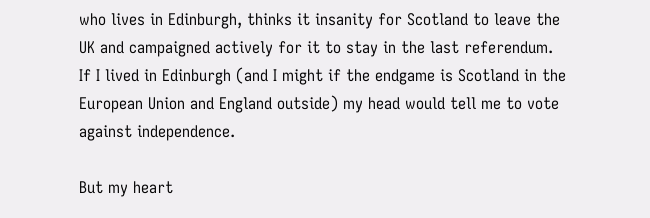who lives in Edinburgh, thinks it insanity for Scotland to leave the UK and campaigned actively for it to stay in the last referendum. If I lived in Edinburgh (and I might if the endgame is Scotland in the European Union and England outside) my head would tell me to vote against independence.

But my heart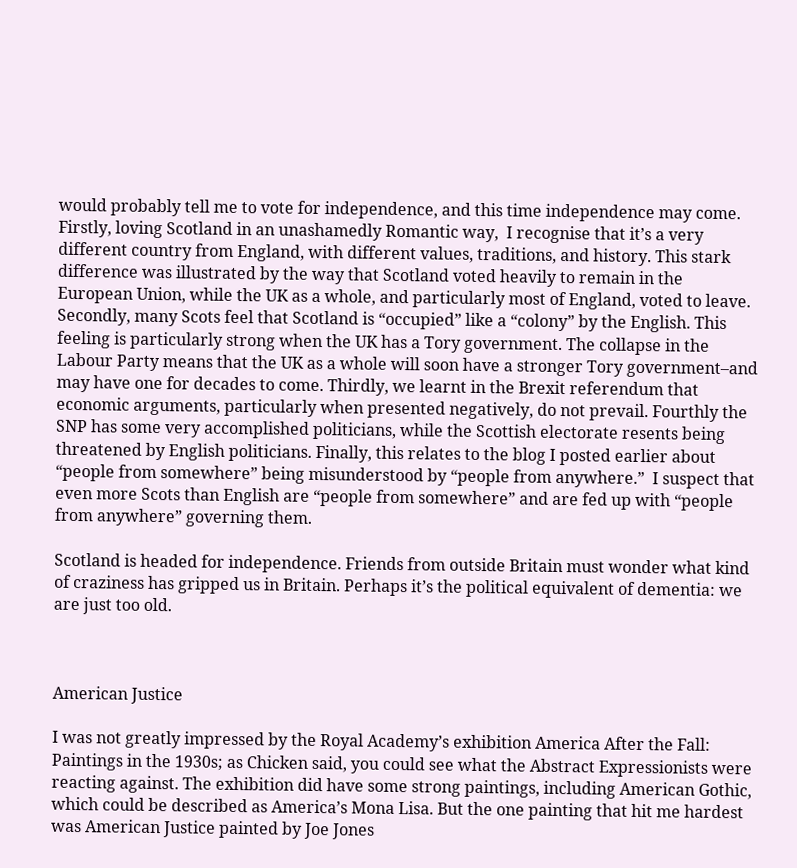would probably tell me to vote for independence, and this time independence may come. Firstly, loving Scotland in an unashamedly Romantic way,  I recognise that it’s a very different country from England, with different values, traditions, and history. This stark difference was illustrated by the way that Scotland voted heavily to remain in the European Union, while the UK as a whole, and particularly most of England, voted to leave. Secondly, many Scots feel that Scotland is “occupied” like a “colony” by the English. This feeling is particularly strong when the UK has a Tory government. The collapse in the Labour Party means that the UK as a whole will soon have a stronger Tory government–and may have one for decades to come. Thirdly, we learnt in the Brexit referendum that economic arguments, particularly when presented negatively, do not prevail. Fourthly the SNP has some very accomplished politicians, while the Scottish electorate resents being threatened by English politicians. Finally, this relates to the blog I posted earlier about “people from somewhere” being misunderstood by “people from anywhere.”  I suspect that even more Scots than English are “people from somewhere” and are fed up with “people from anywhere” governing them.

Scotland is headed for independence. Friends from outside Britain must wonder what kind of craziness has gripped us in Britain. Perhaps it’s the political equivalent of dementia: we are just too old.



American Justice

I was not greatly impressed by the Royal Academy’s exhibition America After the Fall: Paintings in the 1930s; as Chicken said, you could see what the Abstract Expressionists were reacting against. The exhibition did have some strong paintings, including American Gothic, which could be described as America’s Mona Lisa. But the one painting that hit me hardest was American Justice painted by Joe Jones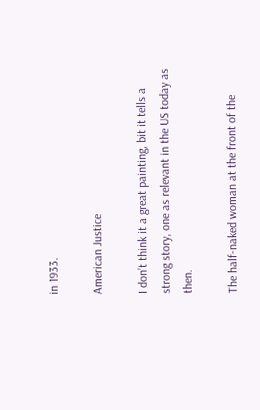in 1933.

American Justice

I don’t think it a great painting, bit it tells a strong story, one as relevant in the US today as then.

The half-naked woman at the front of the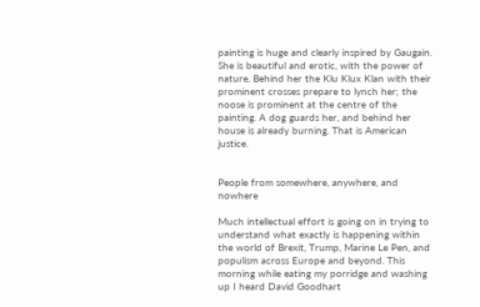painting is huge and clearly inspired by Gaugain. She is beautiful and erotic, with the power of nature. Behind her the Klu Klux Klan with their prominent crosses prepare to lynch her; the noose is prominent at the centre of the painting. A dog guards her, and behind her house is already burning. That is American justice.


People from somewhere, anywhere, and nowhere

Much intellectual effort is going on in trying to understand what exactly is happening within the world of Brexit, Trump, Marine Le Pen, and populism across Europe and beyond. This morning while eating my porridge and washing up I heard David Goodhart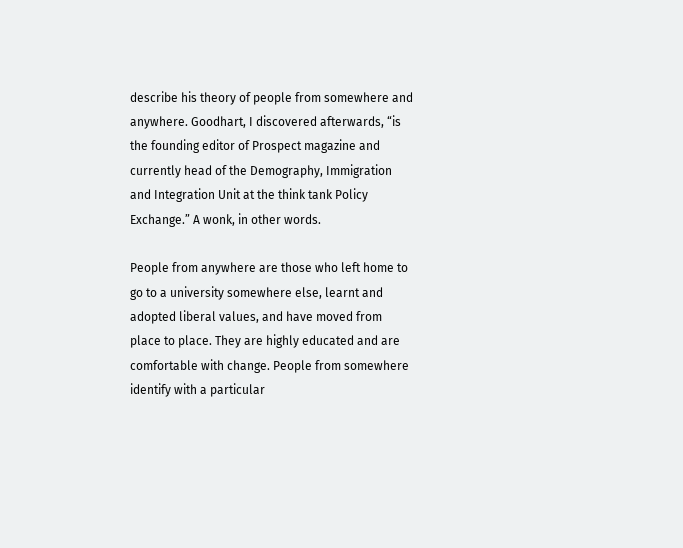describe his theory of people from somewhere and anywhere. Goodhart, I discovered afterwards, “is the founding editor of Prospect magazine and currently head of the Demography, Immigration and Integration Unit at the think tank Policy Exchange.” A wonk, in other words.

People from anywhere are those who left home to go to a university somewhere else, learnt and adopted liberal values, and have moved from place to place. They are highly educated and are comfortable with change. People from somewhere identify with a particular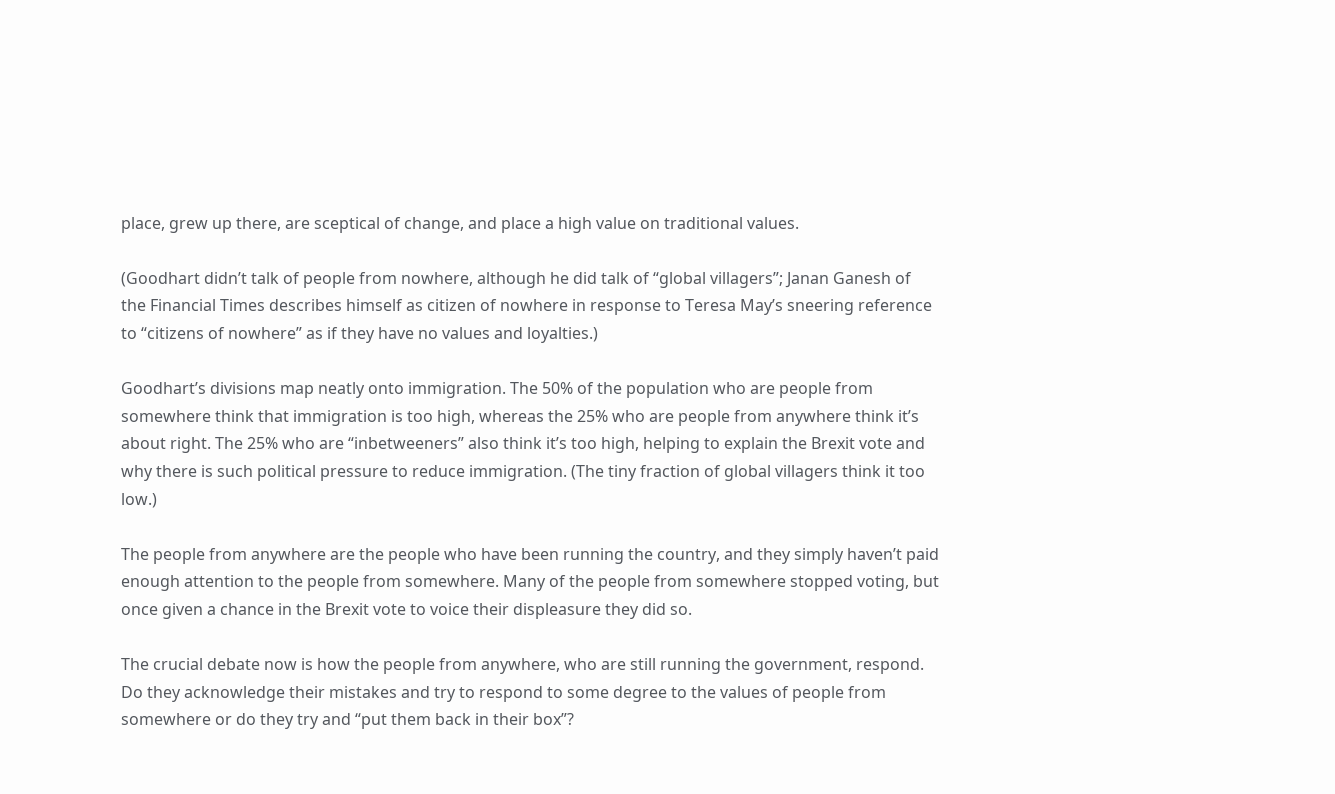place, grew up there, are sceptical of change, and place a high value on traditional values.

(Goodhart didn’t talk of people from nowhere, although he did talk of “global villagers”; Janan Ganesh of the Financial Times describes himself as citizen of nowhere in response to Teresa May’s sneering reference to “citizens of nowhere” as if they have no values and loyalties.)

Goodhart’s divisions map neatly onto immigration. The 50% of the population who are people from somewhere think that immigration is too high, whereas the 25% who are people from anywhere think it’s about right. The 25% who are “inbetweeners” also think it’s too high, helping to explain the Brexit vote and why there is such political pressure to reduce immigration. (The tiny fraction of global villagers think it too low.)

The people from anywhere are the people who have been running the country, and they simply haven’t paid enough attention to the people from somewhere. Many of the people from somewhere stopped voting, but once given a chance in the Brexit vote to voice their displeasure they did so.

The crucial debate now is how the people from anywhere, who are still running the government, respond. Do they acknowledge their mistakes and try to respond to some degree to the values of people from somewhere or do they try and “put them back in their box”?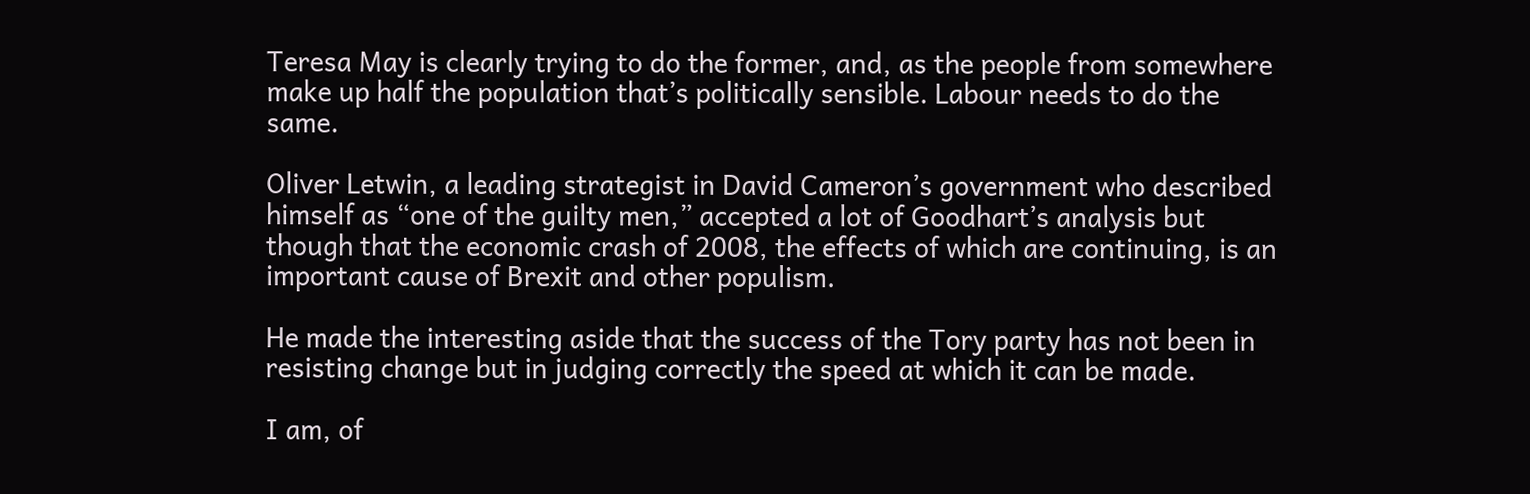Teresa May is clearly trying to do the former, and, as the people from somewhere make up half the population that’s politically sensible. Labour needs to do the same.

Oliver Letwin, a leading strategist in David Cameron’s government who described himself as “one of the guilty men,” accepted a lot of Goodhart’s analysis but though that the economic crash of 2008, the effects of which are continuing, is an important cause of Brexit and other populism.

He made the interesting aside that the success of the Tory party has not been in resisting change but in judging correctly the speed at which it can be made.

I am, of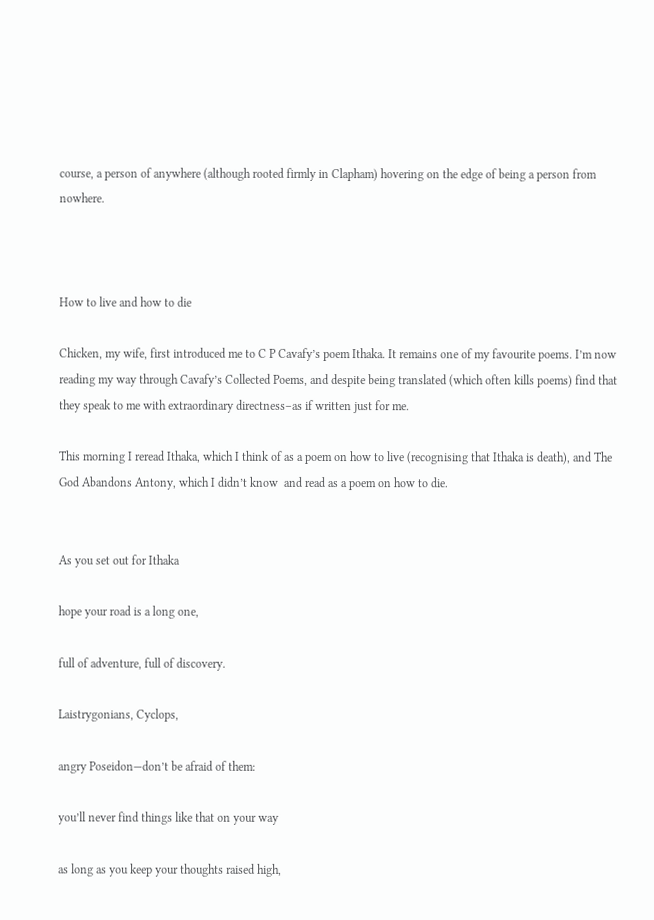course, a person of anywhere (although rooted firmly in Clapham) hovering on the edge of being a person from nowhere.



How to live and how to die

Chicken, my wife, first introduced me to C P Cavafy’s poem Ithaka. It remains one of my favourite poems. I’m now reading my way through Cavafy’s Collected Poems, and despite being translated (which often kills poems) find that they speak to me with extraordinary directness–as if written just for me.

This morning I reread Ithaka, which I think of as a poem on how to live (recognising that Ithaka is death), and The God Abandons Antony, which I didn’t know  and read as a poem on how to die.


As you set out for Ithaka

hope your road is a long one,

full of adventure, full of discovery.

Laistrygonians, Cyclops,

angry Poseidon—don’t be afraid of them:

you’ll never find things like that on your way

as long as you keep your thoughts raised high,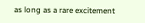as long as a rare excitement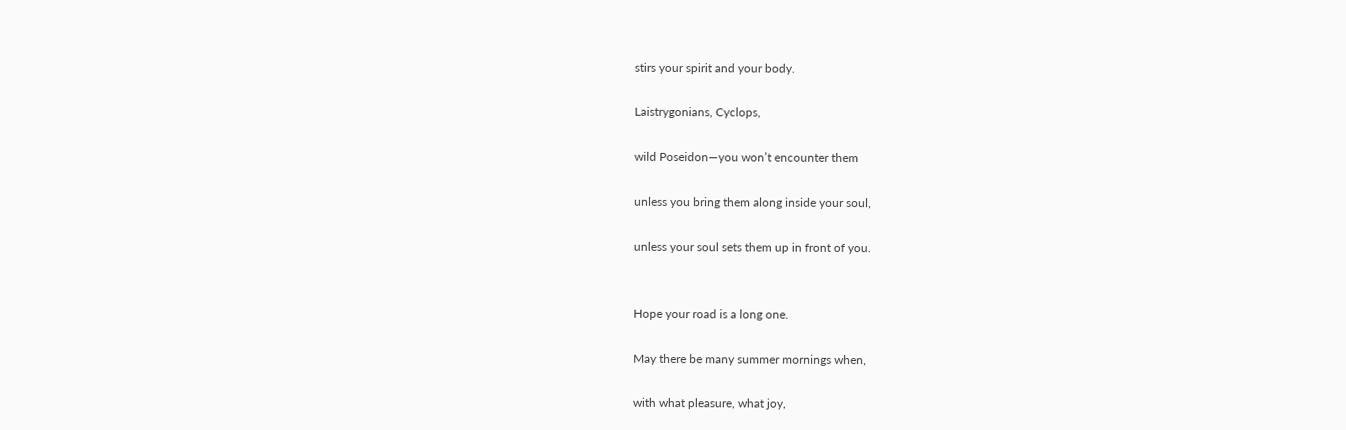stirs your spirit and your body.

Laistrygonians, Cyclops,

wild Poseidon—you won’t encounter them

unless you bring them along inside your soul,

unless your soul sets them up in front of you.


Hope your road is a long one.

May there be many summer mornings when,

with what pleasure, what joy,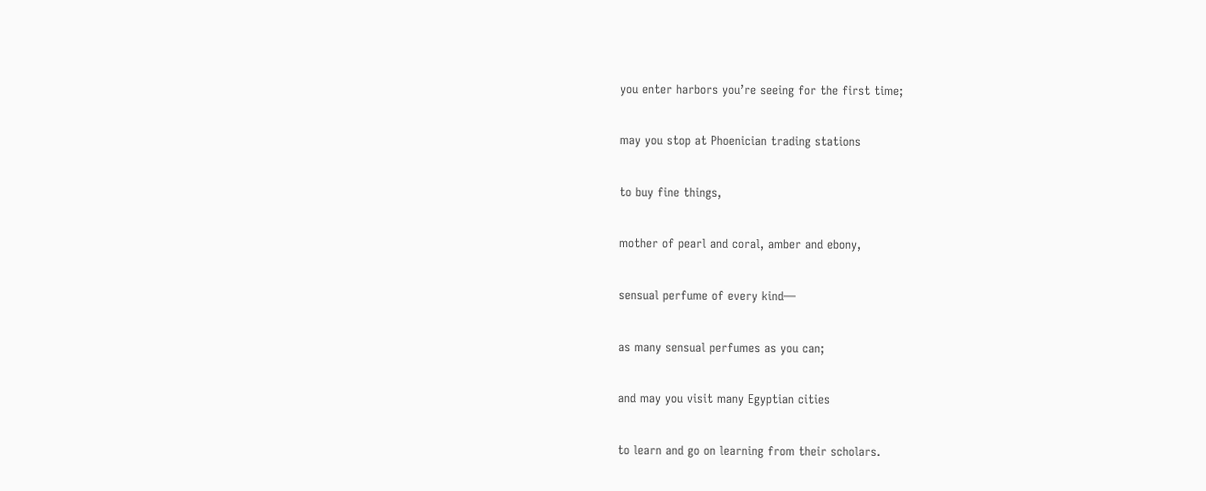you enter harbors you’re seeing for the first time;

may you stop at Phoenician trading stations

to buy fine things,

mother of pearl and coral, amber and ebony,

sensual perfume of every kind—

as many sensual perfumes as you can;

and may you visit many Egyptian cities

to learn and go on learning from their scholars.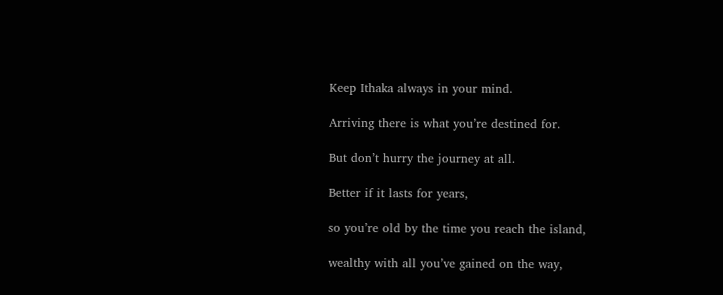Keep Ithaka always in your mind.

Arriving there is what you’re destined for.

But don’t hurry the journey at all.

Better if it lasts for years,

so you’re old by the time you reach the island,

wealthy with all you’ve gained on the way,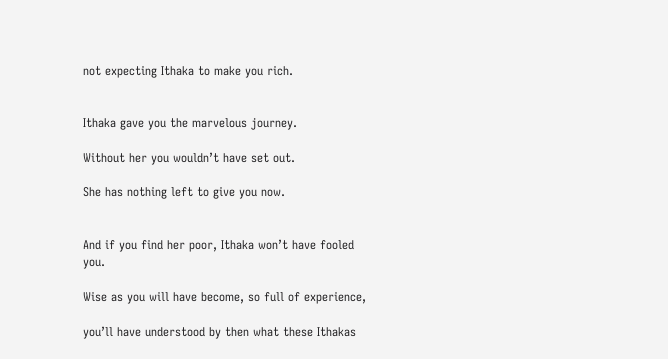not expecting Ithaka to make you rich.


Ithaka gave you the marvelous journey.

Without her you wouldn’t have set out.

She has nothing left to give you now.


And if you find her poor, Ithaka won’t have fooled you.

Wise as you will have become, so full of experience,

you’ll have understood by then what these Ithakas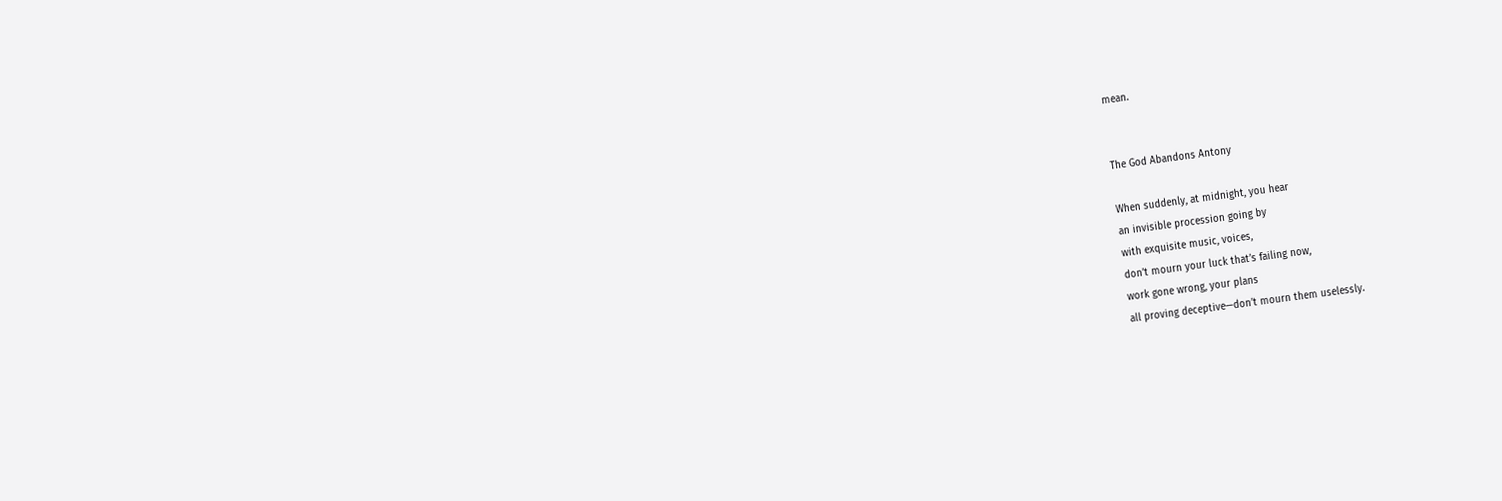mean.


The God Abandons Antony

When suddenly, at midnight, you hear
an invisible procession going by
with exquisite music, voices,
don’t mourn your luck that’s failing now,
work gone wrong, your plans
all proving deceptive—don’t mourn them uselessly.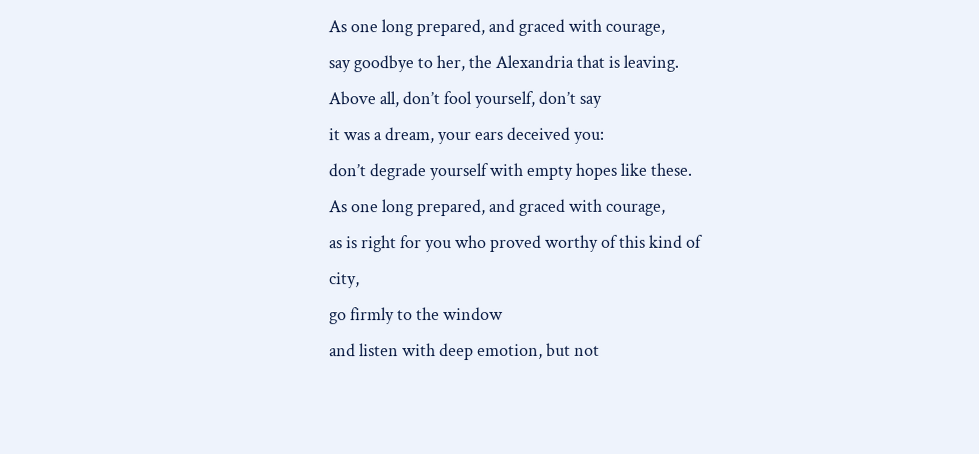As one long prepared, and graced with courage,
say goodbye to her, the Alexandria that is leaving.
Above all, don’t fool yourself, don’t say
it was a dream, your ears deceived you:
don’t degrade yourself with empty hopes like these.
As one long prepared, and graced with courage,
as is right for you who proved worthy of this kind of city,
go firmly to the window
and listen with deep emotion, but not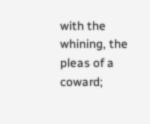with the whining, the pleas of a coward;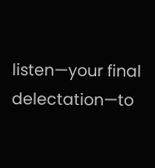listen—your final delectation—to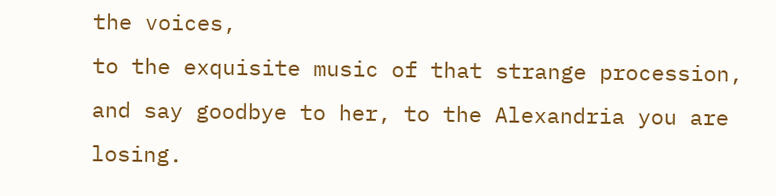the voices,
to the exquisite music of that strange procession,
and say goodbye to her, to the Alexandria you are losing.